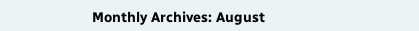Monthly Archives: August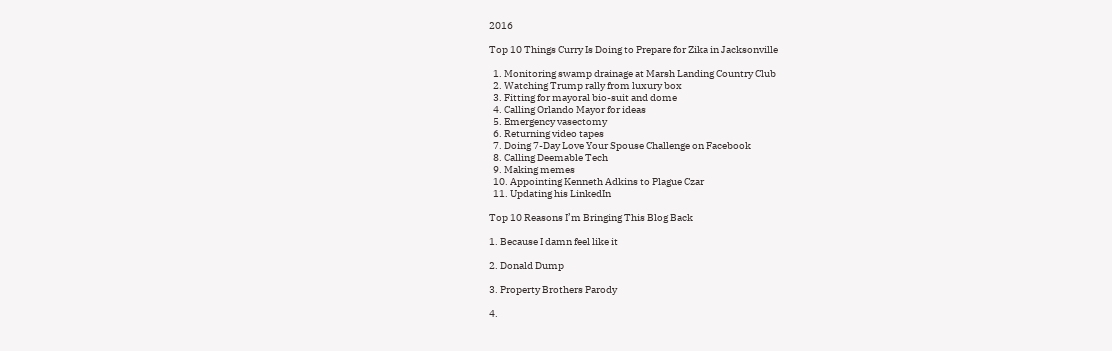2016

Top 10 Things Curry Is Doing to Prepare for Zika in Jacksonville

  1. Monitoring swamp drainage at Marsh Landing Country Club
  2. Watching Trump rally from luxury box
  3. Fitting for mayoral bio-suit and dome
  4. Calling Orlando Mayor for ideas
  5. Emergency vasectomy
  6. Returning video tapes
  7. Doing 7-Day Love Your Spouse Challenge on Facebook
  8. Calling Deemable Tech
  9. Making memes
  10. Appointing Kenneth Adkins to Plague Czar
  11. Updating his LinkedIn

Top 10 Reasons I’m Bringing This Blog Back

1. Because I damn feel like it

2. Donald Dump

3. Property Brothers Parody

4.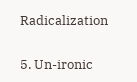Radicalization

5. Un-ironic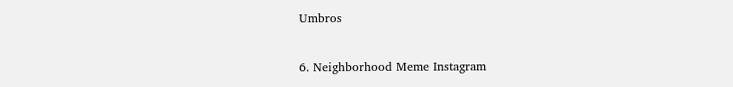Umbros

6. Neighborhood Meme Instagram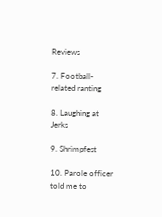Reviews

7. Football-related ranting

8. Laughing at Jerks

9. Shrimpfest

10. Parole officer told me to